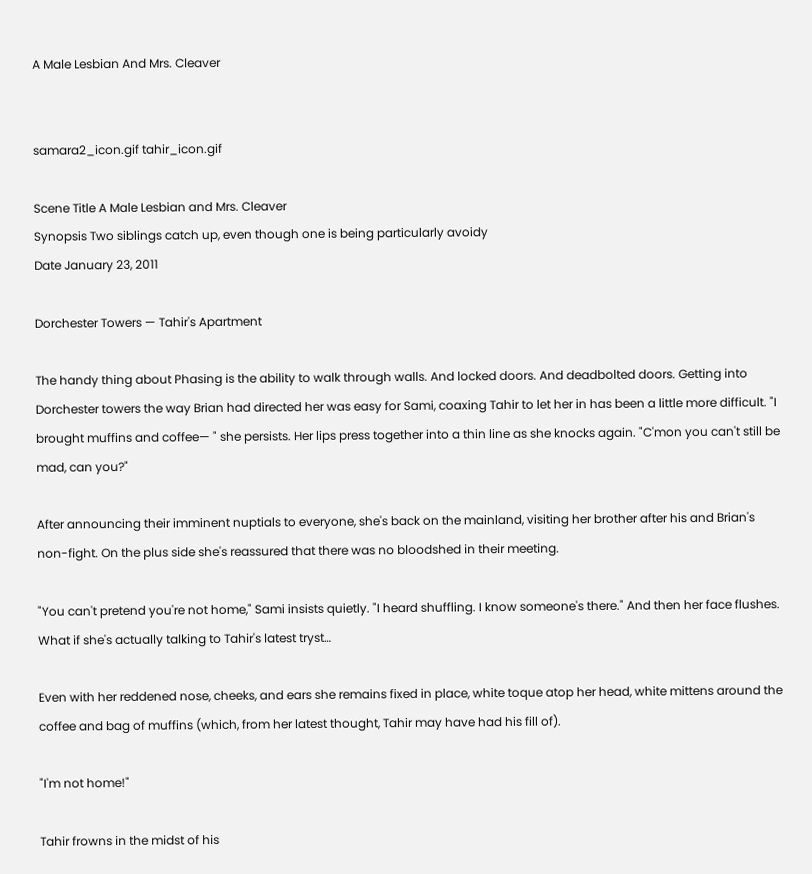A Male Lesbian And Mrs. Cleaver


samara2_icon.gif tahir_icon.gif

Scene Title A Male Lesbian and Mrs. Cleaver
Synopsis Two siblings catch up, even though one is being particularly avoidy
Date January 23, 2011

Dorchester Towers — Tahir's Apartment

The handy thing about Phasing is the ability to walk through walls. And locked doors. And deadbolted doors. Getting into Dorchester towers the way Brian had directed her was easy for Sami, coaxing Tahir to let her in has been a little more difficult. "I brought muffins and coffee— " she persists. Her lips press together into a thin line as she knocks again. "C'mon you can't still be mad, can you?"

After announcing their imminent nuptials to everyone, she's back on the mainland, visiting her brother after his and Brian's non-fight. On the plus side she's reassured that there was no bloodshed in their meeting.

"You can't pretend you're not home," Sami insists quietly. "I heard shuffling. I know someone's there." And then her face flushes. What if she's actually talking to Tahir's latest tryst…

Even with her reddened nose, cheeks, and ears she remains fixed in place, white toque atop her head, white mittens around the coffee and bag of muffins (which, from her latest thought, Tahir may have had his fill of).

"I'm not home!"

Tahir frowns in the midst of his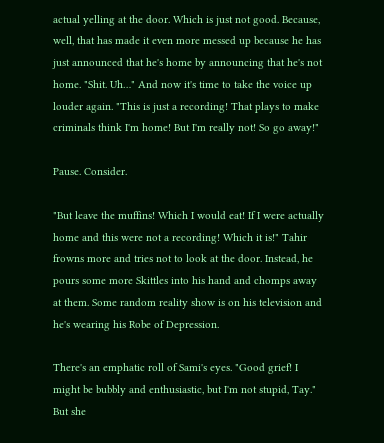actual yelling at the door. Which is just not good. Because, well, that has made it even more messed up because he has just announced that he's home by announcing that he's not home. "Shit. Uh…" And now it's time to take the voice up louder again. "This is just a recording! That plays to make criminals think I'm home! But I'm really not! So go away!"

Pause. Consider.

"But leave the muffins! Which I would eat! If I were actually home and this were not a recording! Which it is!" Tahir frowns more and tries not to look at the door. Instead, he pours some more Skittles into his hand and chomps away at them. Some random reality show is on his television and he's wearing his Robe of Depression.

There's an emphatic roll of Sami's eyes. "Good grief! I might be bubbly and enthusiastic, but I'm not stupid, Tay." But she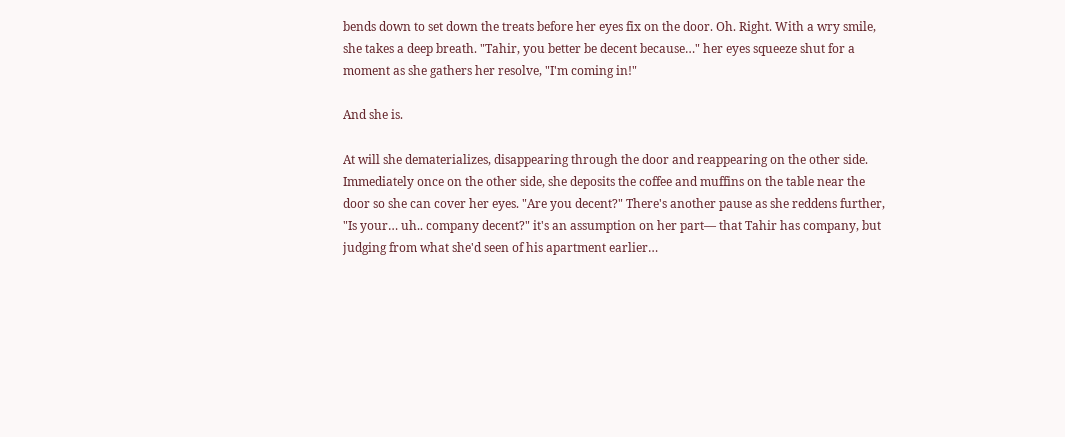bends down to set down the treats before her eyes fix on the door. Oh. Right. With a wry smile, she takes a deep breath. "Tahir, you better be decent because…" her eyes squeeze shut for a moment as she gathers her resolve, "I'm coming in!"

And she is.

At will she dematerializes, disappearing through the door and reappearing on the other side. Immediately once on the other side, she deposits the coffee and muffins on the table near the door so she can cover her eyes. "Are you decent?" There's another pause as she reddens further, "Is your… uh.. company decent?" it's an assumption on her part— that Tahir has company, but judging from what she'd seen of his apartment earlier…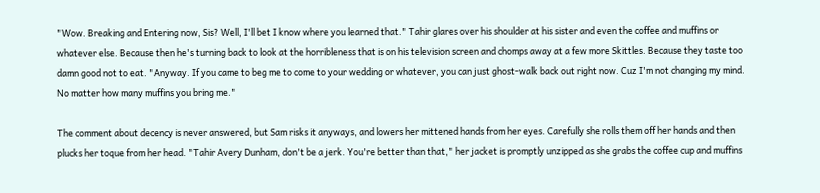"Wow. Breaking and Entering now, Sis? Well, I'll bet I know where you learned that." Tahir glares over his shoulder at his sister and even the coffee and muffins or whatever else. Because then he's turning back to look at the horribleness that is on his television screen and chomps away at a few more Skittles. Because they taste too damn good not to eat. "Anyway. If you came to beg me to come to your wedding or whatever, you can just ghost-walk back out right now. Cuz I'm not changing my mind. No matter how many muffins you bring me."

The comment about decency is never answered, but Sam risks it anyways, and lowers her mittened hands from her eyes. Carefully she rolls them off her hands and then plucks her toque from her head. "Tahir Avery Dunham, don't be a jerk. You're better than that," her jacket is promptly unzipped as she grabs the coffee cup and muffins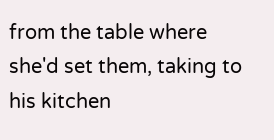from the table where she'd set them, taking to his kitchen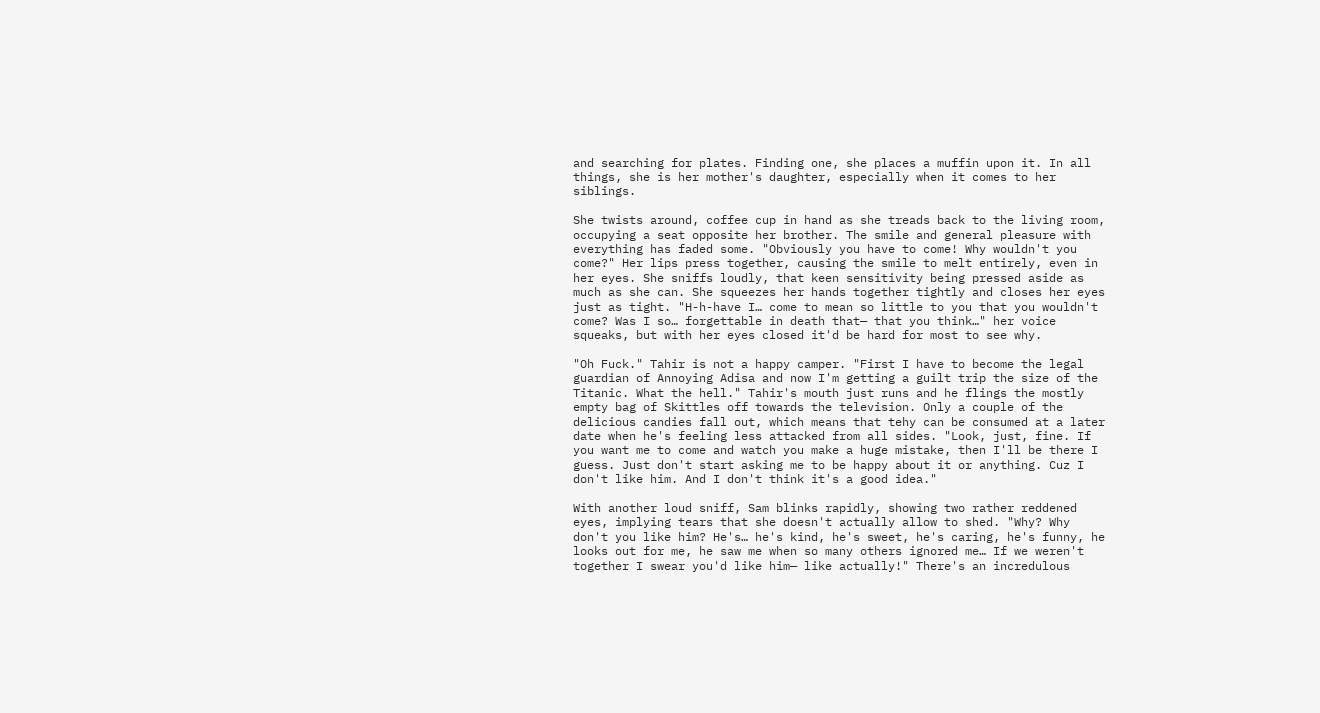and searching for plates. Finding one, she places a muffin upon it. In all things, she is her mother's daughter, especially when it comes to her siblings.

She twists around, coffee cup in hand as she treads back to the living room, occupying a seat opposite her brother. The smile and general pleasure with everything has faded some. "Obviously you have to come! Why wouldn't you come?" Her lips press together, causing the smile to melt entirely, even in her eyes. She sniffs loudly, that keen sensitivity being pressed aside as much as she can. She squeezes her hands together tightly and closes her eyes just as tight. "H-h-have I… come to mean so little to you that you wouldn't come? Was I so… forgettable in death that— that you think…" her voice squeaks, but with her eyes closed it'd be hard for most to see why.

"Oh Fuck." Tahir is not a happy camper. "First I have to become the legal guardian of Annoying Adisa and now I'm getting a guilt trip the size of the Titanic. What the hell." Tahir's mouth just runs and he flings the mostly empty bag of Skittles off towards the television. Only a couple of the delicious candies fall out, which means that tehy can be consumed at a later date when he's feeling less attacked from all sides. "Look, just, fine. If you want me to come and watch you make a huge mistake, then I'll be there I guess. Just don't start asking me to be happy about it or anything. Cuz I don't like him. And I don't think it's a good idea."

With another loud sniff, Sam blinks rapidly, showing two rather reddened eyes, implying tears that she doesn't actually allow to shed. "Why? Why don't you like him? He's… he's kind, he's sweet, he's caring, he's funny, he looks out for me, he saw me when so many others ignored me… If we weren't together I swear you'd like him— like actually!" There's an incredulous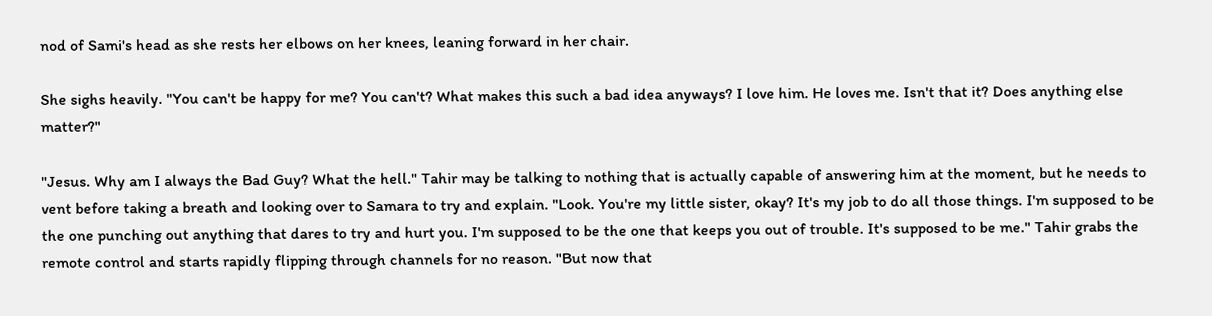nod of Sami's head as she rests her elbows on her knees, leaning forward in her chair.

She sighs heavily. "You can't be happy for me? You can't? What makes this such a bad idea anyways? I love him. He loves me. Isn't that it? Does anything else matter?"

"Jesus. Why am I always the Bad Guy? What the hell." Tahir may be talking to nothing that is actually capable of answering him at the moment, but he needs to vent before taking a breath and looking over to Samara to try and explain. "Look. You're my little sister, okay? It's my job to do all those things. I'm supposed to be the one punching out anything that dares to try and hurt you. I'm supposed to be the one that keeps you out of trouble. It's supposed to be me." Tahir grabs the remote control and starts rapidly flipping through channels for no reason. "But now that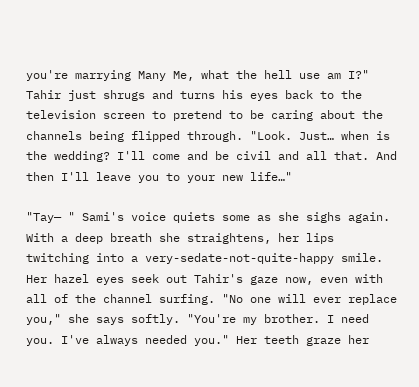you're marrying Many Me, what the hell use am I?" Tahir just shrugs and turns his eyes back to the television screen to pretend to be caring about the channels being flipped through. "Look. Just… when is the wedding? I'll come and be civil and all that. And then I'll leave you to your new life…"

"Tay— " Sami's voice quiets some as she sighs again. With a deep breath she straightens, her lips twitching into a very-sedate-not-quite-happy smile. Her hazel eyes seek out Tahir's gaze now, even with all of the channel surfing. "No one will ever replace you," she says softly. "You're my brother. I need you. I've always needed you." Her teeth graze her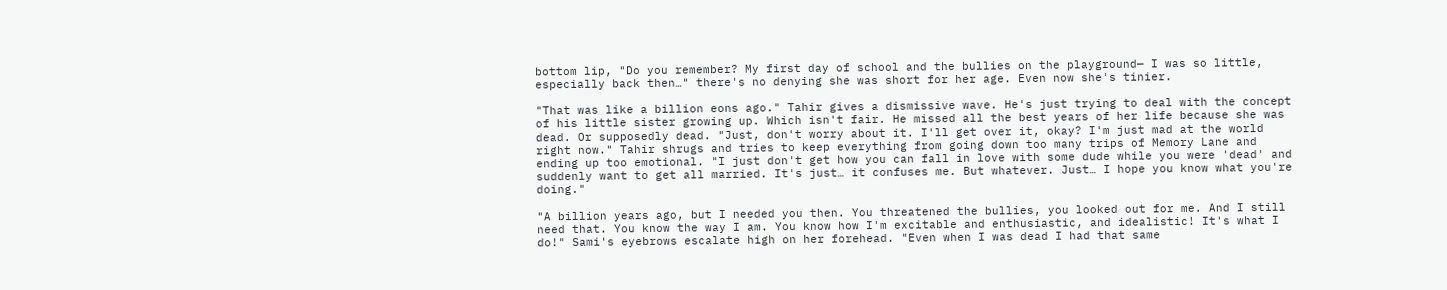bottom lip, "Do you remember? My first day of school and the bullies on the playground— I was so little, especially back then…" there's no denying she was short for her age. Even now she's tinier.

"That was like a billion eons ago." Tahir gives a dismissive wave. He's just trying to deal with the concept of his little sister growing up. Which isn't fair. He missed all the best years of her life because she was dead. Or supposedly dead. "Just, don't worry about it. I'll get over it, okay? I'm just mad at the world right now." Tahir shrugs and tries to keep everything from going down too many trips of Memory Lane and ending up too emotional. "I just don't get how you can fall in love with some dude while you were 'dead' and suddenly want to get all married. It's just… it confuses me. But whatever. Just… I hope you know what you're doing."

"A billion years ago, but I needed you then. You threatened the bullies, you looked out for me. And I still need that. You know the way I am. You know how I'm excitable and enthusiastic, and idealistic! It's what I do!" Sami's eyebrows escalate high on her forehead. "Even when I was dead I had that same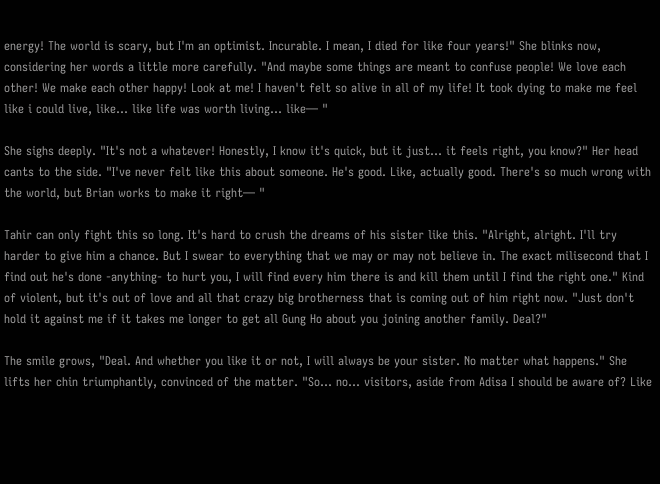energy! The world is scary, but I'm an optimist. Incurable. I mean, I died for like four years!" She blinks now, considering her words a little more carefully. "And maybe some things are meant to confuse people! We love each other! We make each other happy! Look at me! I haven't felt so alive in all of my life! It took dying to make me feel like i could live, like… like life was worth living… like— "

She sighs deeply. "It's not a whatever! Honestly, I know it's quick, but it just… it feels right, you know?" Her head cants to the side. "I've never felt like this about someone. He's good. Like, actually good. There's so much wrong with the world, but Brian works to make it right— "

Tahir can only fight this so long. It's hard to crush the dreams of his sister like this. "Alright, alright. I'll try harder to give him a chance. But I swear to everything that we may or may not believe in. The exact milisecond that I find out he's done -anything- to hurt you, I will find every him there is and kill them until I find the right one." Kind of violent, but it's out of love and all that crazy big brotherness that is coming out of him right now. "Just don't hold it against me if it takes me longer to get all Gung Ho about you joining another family. Deal?"

The smile grows, "Deal. And whether you like it or not, I will always be your sister. No matter what happens." She lifts her chin triumphantly, convinced of the matter. "So… no… visitors, aside from Adisa I should be aware of? Like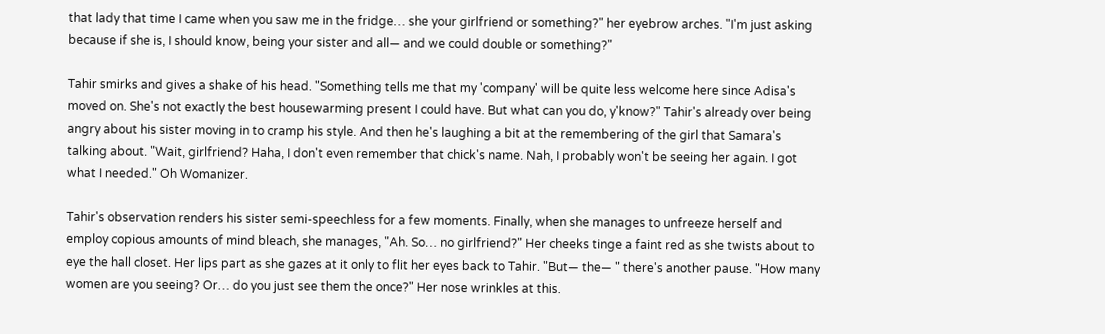that lady that time I came when you saw me in the fridge… she your girlfriend or something?" her eyebrow arches. "I'm just asking because if she is, I should know, being your sister and all— and we could double or something?"

Tahir smirks and gives a shake of his head. "Something tells me that my 'company' will be quite less welcome here since Adisa's moved on. She's not exactly the best housewarming present I could have. But what can you do, y'know?" Tahir's already over being angry about his sister moving in to cramp his style. And then he's laughing a bit at the remembering of the girl that Samara's talking about. "Wait, girlfriend? Haha, I don't even remember that chick's name. Nah, I probably won't be seeing her again. I got what I needed." Oh Womanizer.

Tahir's observation renders his sister semi-speechless for a few moments. Finally, when she manages to unfreeze herself and employ copious amounts of mind bleach, she manages, "Ah. So… no girlfriend?" Her cheeks tinge a faint red as she twists about to eye the hall closet. Her lips part as she gazes at it only to flit her eyes back to Tahir. "But— the— " there's another pause. "How many women are you seeing? Or… do you just see them the once?" Her nose wrinkles at this.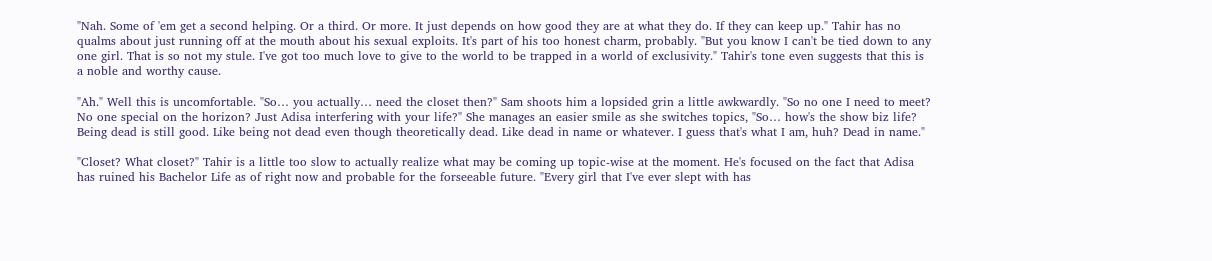"Nah. Some of 'em get a second helping. Or a third. Or more. It just depends on how good they are at what they do. If they can keep up." Tahir has no qualms about just running off at the mouth about his sexual exploits. It's part of his too honest charm, probably. "But you know I can't be tied down to any one girl. That is so not my stule. I've got too much love to give to the world to be trapped in a world of exclusivity." Tahir's tone even suggests that this is a noble and worthy cause.

"Ah." Well this is uncomfortable. "So… you actually… need the closet then?" Sam shoots him a lopsided grin a little awkwardly. "So no one I need to meet? No one special on the horizon? Just Adisa interfering with your life?" She manages an easier smile as she switches topics, "So… how's the show biz life? Being dead is still good. Like being not dead even though theoretically dead. Like dead in name or whatever. I guess that's what I am, huh? Dead in name."

"Closet? What closet?" Tahir is a little too slow to actually realize what may be coming up topic-wise at the moment. He's focused on the fact that Adisa has ruined his Bachelor Life as of right now and probable for the forseeable future. "Every girl that I've ever slept with has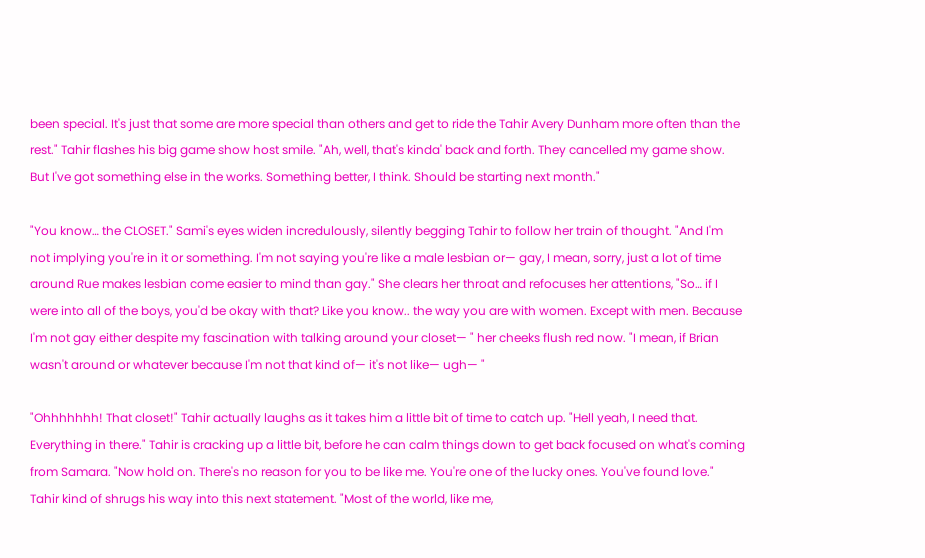been special. It's just that some are more special than others and get to ride the Tahir Avery Dunham more often than the rest." Tahir flashes his big game show host smile. "Ah, well, that's kinda' back and forth. They cancelled my game show. But I've got something else in the works. Something better, I think. Should be starting next month."

"You know… the CLOSET." Sami's eyes widen incredulously, silently begging Tahir to follow her train of thought. "And I'm not implying you're in it or something. I'm not saying you're like a male lesbian or— gay, I mean, sorry, just a lot of time around Rue makes lesbian come easier to mind than gay." She clears her throat and refocuses her attentions, "So… if I were into all of the boys, you'd be okay with that? Like you know.. the way you are with women. Except with men. Because I'm not gay either despite my fascination with talking around your closet— " her cheeks flush red now. "I mean, if Brian wasn't around or whatever because I'm not that kind of— it's not like— ugh— "

"Ohhhhhhh! That closet!" Tahir actually laughs as it takes him a little bit of time to catch up. "Hell yeah, I need that. Everything in there." Tahir is cracking up a little bit, before he can calm things down to get back focused on what's coming from Samara. "Now hold on. There's no reason for you to be like me. You're one of the lucky ones. You've found love." Tahir kind of shrugs his way into this next statement. "Most of the world, like me,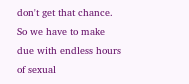don't get that chance. So we have to make due with endless hours of sexual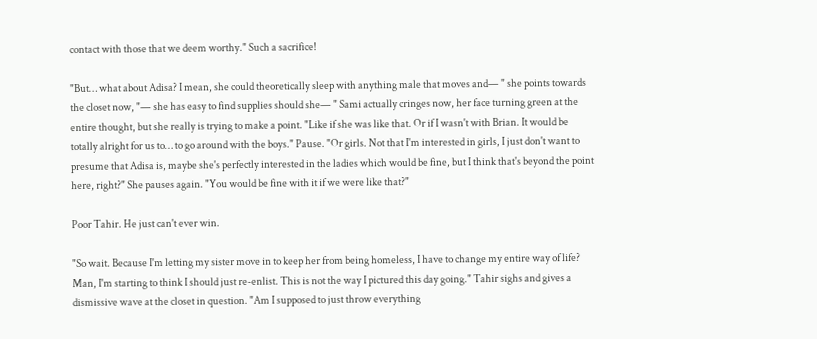contact with those that we deem worthy." Such a sacrifice!

"But… what about Adisa? I mean, she could theoretically sleep with anything male that moves and— " she points towards the closet now, "— she has easy to find supplies should she— " Sami actually cringes now, her face turning green at the entire thought, but she really is trying to make a point. "Like if she was like that. Or if I wasn't with Brian. It would be totally alright for us to… to go around with the boys." Pause. "Or girls. Not that I'm interested in girls, I just don't want to presume that Adisa is, maybe she's perfectly interested in the ladies which would be fine, but I think that's beyond the point here, right?" She pauses again. "You would be fine with it if we were like that?"

Poor Tahir. He just can't ever win.

"So wait. Because I'm letting my sister move in to keep her from being homeless, I have to change my entire way of life? Man, I'm starting to think I should just re-enlist. This is not the way I pictured this day going." Tahir sighs and gives a dismissive wave at the closet in question. "Am I supposed to just throw everything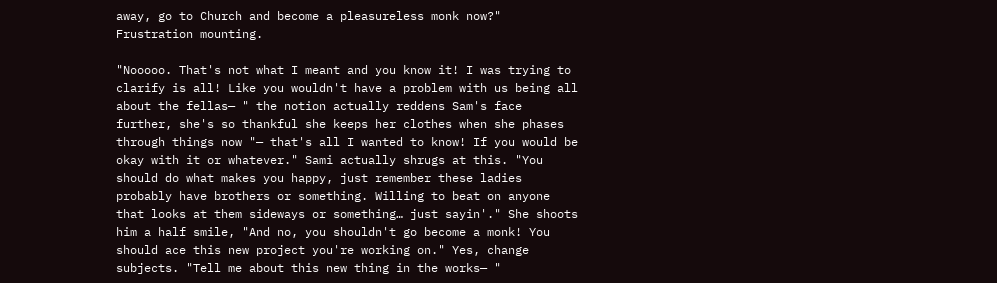away, go to Church and become a pleasureless monk now?" Frustration mounting.

"Nooooo. That's not what I meant and you know it! I was trying to clarify is all! Like you wouldn't have a problem with us being all about the fellas— " the notion actually reddens Sam's face further, she's so thankful she keeps her clothes when she phases through things now "— that's all I wanted to know! If you would be okay with it or whatever." Sami actually shrugs at this. "You should do what makes you happy, just remember these ladies probably have brothers or something. Willing to beat on anyone that looks at them sideways or something… just sayin'." She shoots him a half smile, "And no, you shouldn't go become a monk! You should ace this new project you're working on." Yes, change subjects. "Tell me about this new thing in the works— "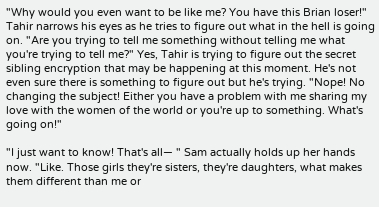"Why would you even want to be like me? You have this Brian loser!" Tahir narrows his eyes as he tries to figure out what in the hell is going on. "Are you trying to tell me something without telling me what you're trying to tell me?" Yes, Tahir is trying to figure out the secret sibling encryption that may be happening at this moment. He's not even sure there is something to figure out but he's trying. "Nope! No changing the subject! Either you have a problem with me sharing my love with the women of the world or you're up to something. What's going on!"

"I just want to know! That's all— " Sam actually holds up her hands now. "Like. Those girls they're sisters, they're daughters, what makes them different than me or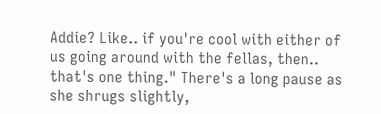Addie? Like.. if you're cool with either of us going around with the fellas, then.. that's one thing." There's a long pause as she shrugs slightly,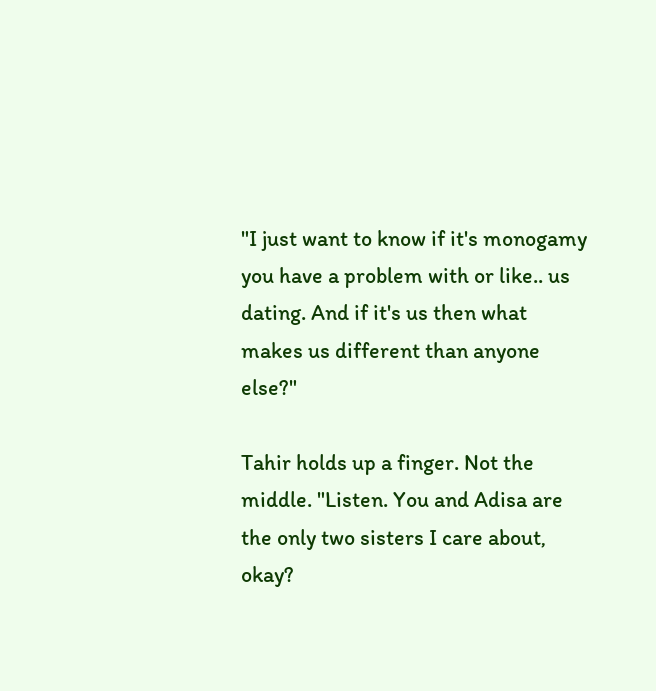"I just want to know if it's monogamy you have a problem with or like.. us dating. And if it's us then what makes us different than anyone else?"

Tahir holds up a finger. Not the middle. "Listen. You and Adisa are the only two sisters I care about, okay?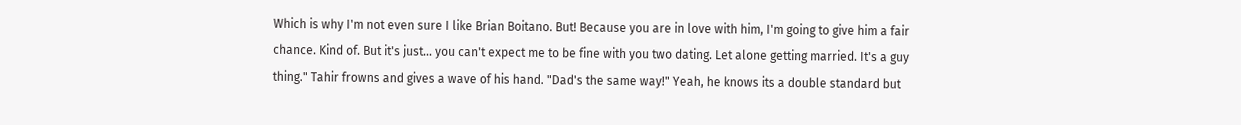Which is why I'm not even sure I like Brian Boitano. But! Because you are in love with him, I'm going to give him a fair chance. Kind of. But it's just… you can't expect me to be fine with you two dating. Let alone getting married. It's a guy thing." Tahir frowns and gives a wave of his hand. "Dad's the same way!" Yeah, he knows its a double standard but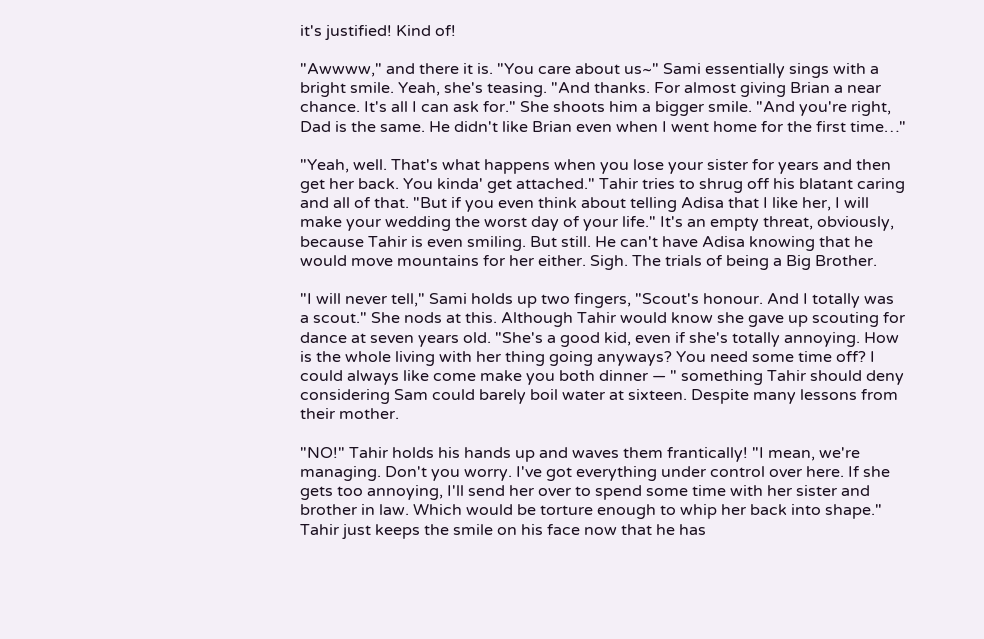it's justified! Kind of!

"Awwww," and there it is. "You care about us~" Sami essentially sings with a bright smile. Yeah, she's teasing. "And thanks. For almost giving Brian a near chance. It's all I can ask for." She shoots him a bigger smile. "And you're right, Dad is the same. He didn't like Brian even when I went home for the first time…"

"Yeah, well. That's what happens when you lose your sister for years and then get her back. You kinda' get attached." Tahir tries to shrug off his blatant caring and all of that. "But if you even think about telling Adisa that I like her, I will make your wedding the worst day of your life." It's an empty threat, obviously, because Tahir is even smiling. But still. He can't have Adisa knowing that he would move mountains for her either. Sigh. The trials of being a Big Brother.

"I will never tell," Sami holds up two fingers, "Scout's honour. And I totally was a scout." She nods at this. Although Tahir would know she gave up scouting for dance at seven years old. "She's a good kid, even if she's totally annoying. How is the whole living with her thing going anyways? You need some time off? I could always like come make you both dinner — " something Tahir should deny considering Sam could barely boil water at sixteen. Despite many lessons from their mother.

"NO!" Tahir holds his hands up and waves them frantically! "I mean, we're managing. Don't you worry. I've got everything under control over here. If she gets too annoying, I'll send her over to spend some time with her sister and brother in law. Which would be torture enough to whip her back into shape." Tahir just keeps the smile on his face now that he has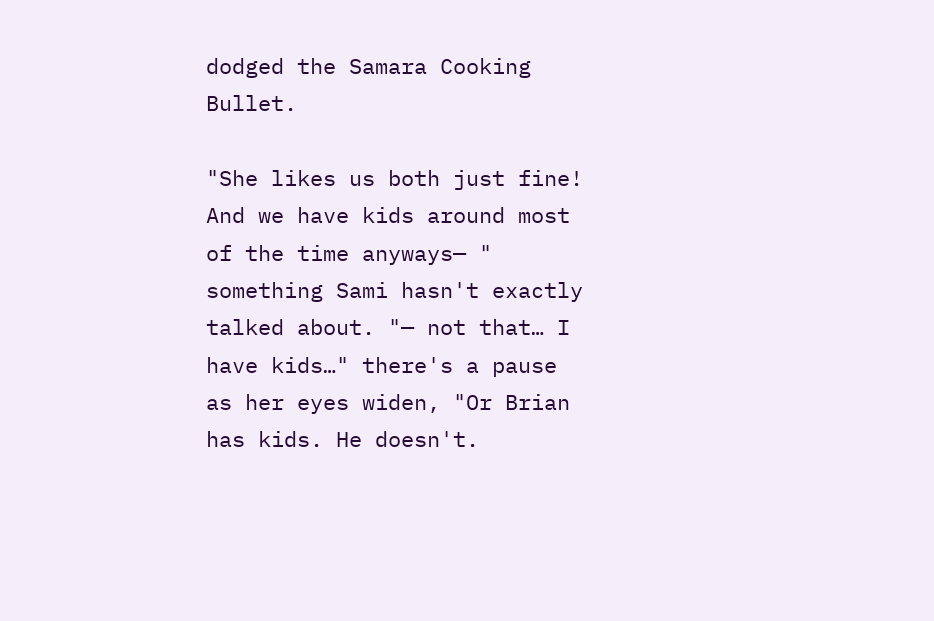dodged the Samara Cooking Bullet.

"She likes us both just fine! And we have kids around most of the time anyways— " something Sami hasn't exactly talked about. "— not that… I have kids…" there's a pause as her eyes widen, "Or Brian has kids. He doesn't.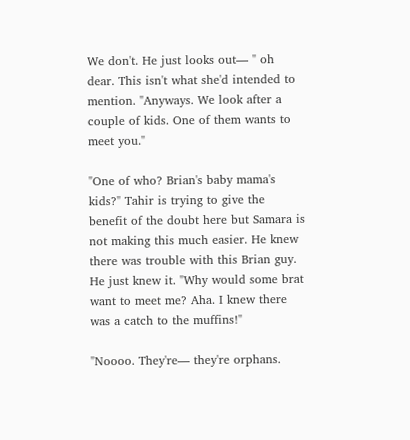We don't. He just looks out— " oh dear. This isn't what she'd intended to mention. "Anyways. We look after a couple of kids. One of them wants to meet you."

"One of who? Brian's baby mama's kids?" Tahir is trying to give the benefit of the doubt here but Samara is not making this much easier. He knew there was trouble with this Brian guy. He just knew it. "Why would some brat want to meet me? Aha. I knew there was a catch to the muffins!"

"Noooo. They're— they're orphans.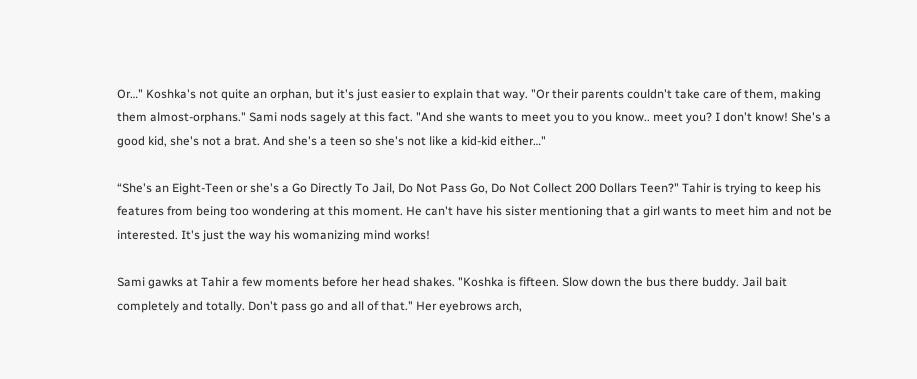Or…" Koshka's not quite an orphan, but it's just easier to explain that way. "Or their parents couldn't take care of them, making them almost-orphans." Sami nods sagely at this fact. "And she wants to meet you to you know.. meet you? I don't know! She's a good kid, she's not a brat. And she's a teen so she's not like a kid-kid either…"

“She's an Eight-Teen or she's a Go Directly To Jail, Do Not Pass Go, Do Not Collect 200 Dollars Teen?" Tahir is trying to keep his features from being too wondering at this moment. He can't have his sister mentioning that a girl wants to meet him and not be interested. It's just the way his womanizing mind works!

Sami gawks at Tahir a few moments before her head shakes. "Koshka is fifteen. Slow down the bus there buddy. Jail bait completely and totally. Don't pass go and all of that." Her eyebrows arch,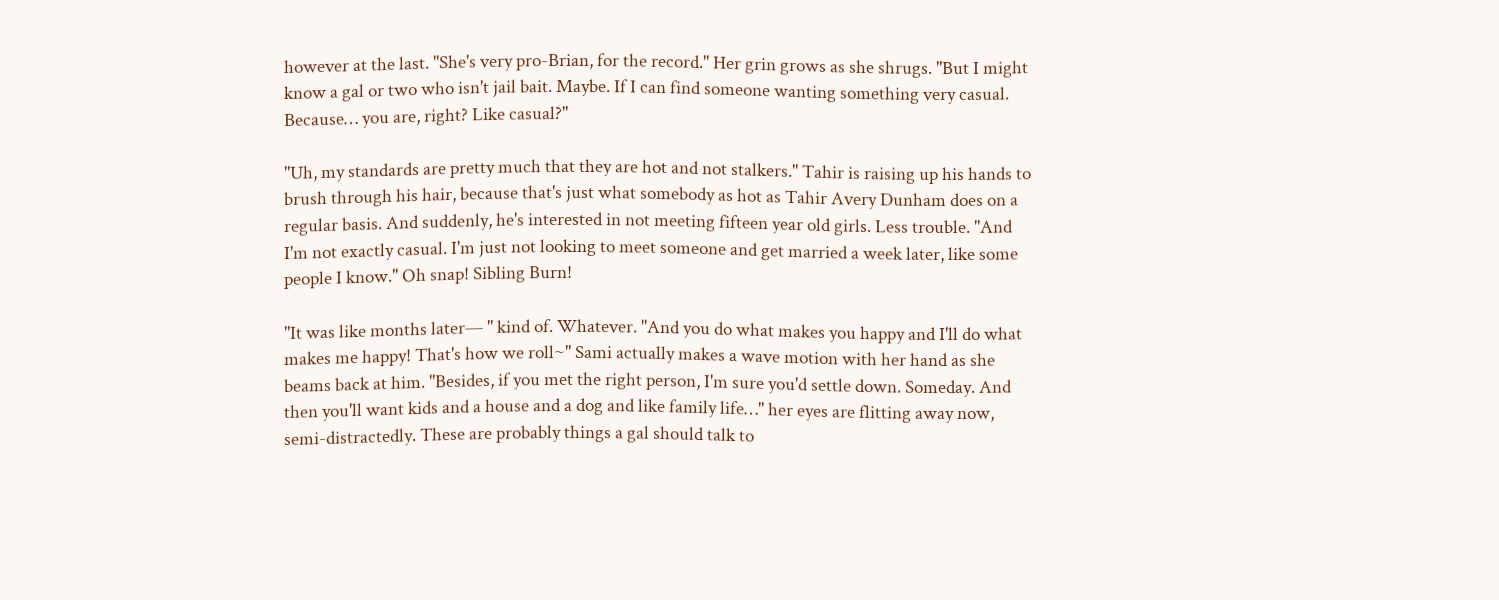however at the last. "She's very pro-Brian, for the record." Her grin grows as she shrugs. "But I might know a gal or two who isn't jail bait. Maybe. If I can find someone wanting something very casual. Because… you are, right? Like casual?"

"Uh, my standards are pretty much that they are hot and not stalkers." Tahir is raising up his hands to brush through his hair, because that's just what somebody as hot as Tahir Avery Dunham does on a regular basis. And suddenly, he's interested in not meeting fifteen year old girls. Less trouble. "And I'm not exactly casual. I'm just not looking to meet someone and get married a week later, like some people I know." Oh snap! Sibling Burn!

"It was like months later— " kind of. Whatever. "And you do what makes you happy and I'll do what makes me happy! That's how we roll~" Sami actually makes a wave motion with her hand as she beams back at him. "Besides, if you met the right person, I'm sure you'd settle down. Someday. And then you'll want kids and a house and a dog and like family life…" her eyes are flitting away now, semi-distractedly. These are probably things a gal should talk to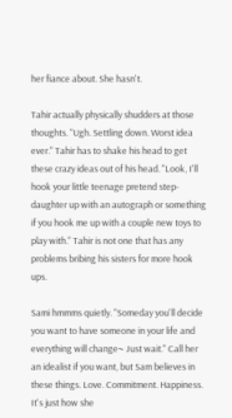her fiance about. She hasn't.

Tahir actually physically shudders at those thoughts. "Ugh. Settling down. Worst idea ever." Tahir has to shake his head to get these crazy ideas out of his head. "Look, I'll hook your little teenage pretend step-daughter up with an autograph or something if you hook me up with a couple new toys to play with." Tahir is not one that has any problems bribing his sisters for more hook ups.

Sami hmmms quietly. "Someday you'll decide you want to have someone in your life and everything will change~ Just wait." Call her an idealist if you want, but Sam believes in these things. Love. Commitment. Happiness. It's just how she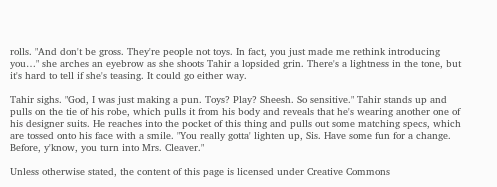rolls. "And don't be gross. They're people not toys. In fact, you just made me rethink introducing you…" she arches an eyebrow as she shoots Tahir a lopsided grin. There's a lightness in the tone, but it's hard to tell if she's teasing. It could go either way.

Tahir sighs. "God, I was just making a pun. Toys? Play? Sheesh. So sensitive." Tahir stands up and pulls on the tie of his robe, which pulls it from his body and reveals that he's wearing another one of his designer suits. He reaches into the pocket of this thing and pulls out some matching specs, which are tossed onto his face with a smile. "You really gotta' lighten up, Sis. Have some fun for a change. Before, y'know, you turn into Mrs. Cleaver."

Unless otherwise stated, the content of this page is licensed under Creative Commons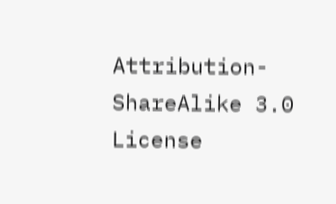Attribution-ShareAlike 3.0 License